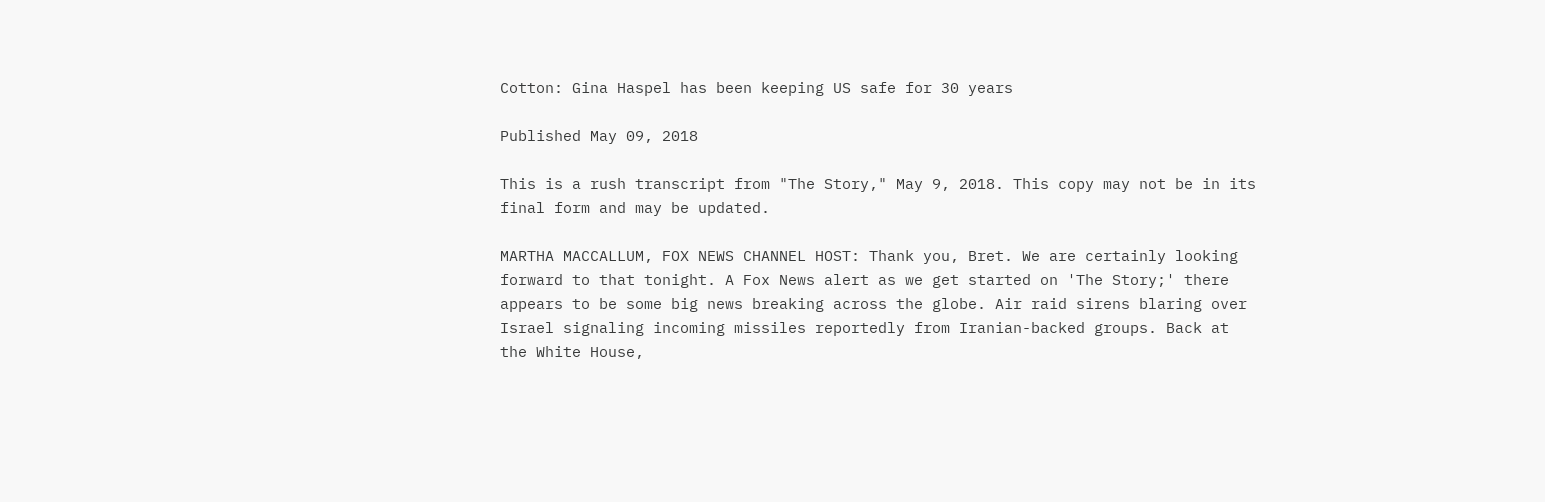Cotton: Gina Haspel has been keeping US safe for 30 years

Published May 09, 2018

This is a rush transcript from "The Story," May 9, 2018. This copy may not be in its final form and may be updated.

MARTHA MACCALLUM, FOX NEWS CHANNEL HOST: Thank you, Bret. We are certainly looking forward to that tonight. A Fox News alert as we get started on 'The Story;' there appears to be some big news breaking across the globe. Air raid sirens blaring over Israel signaling incoming missiles reportedly from Iranian-backed groups. Back at the White House,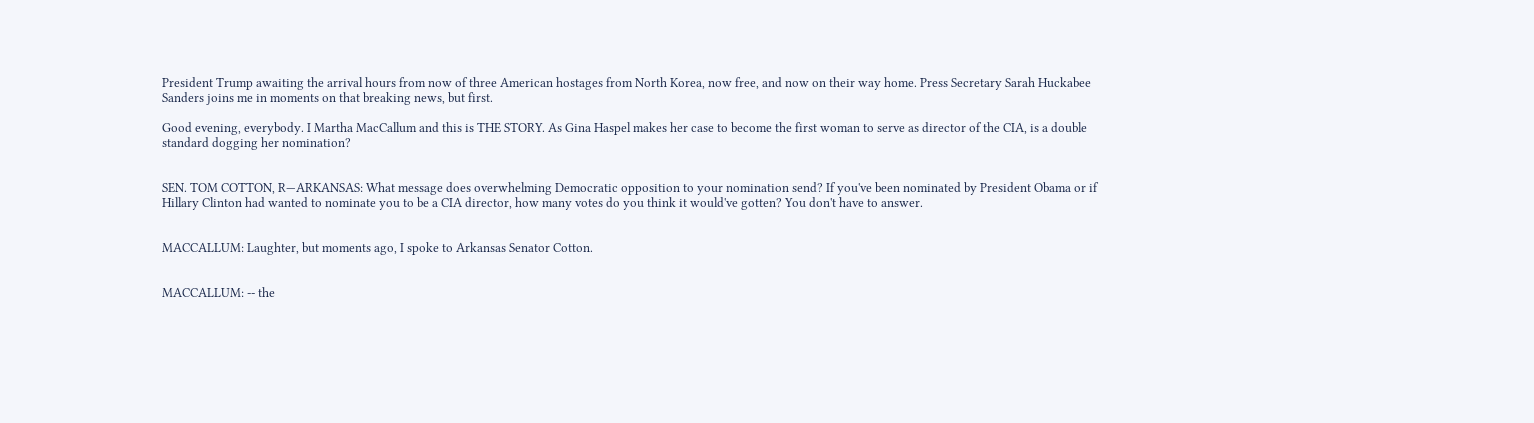President Trump awaiting the arrival hours from now of three American hostages from North Korea, now free, and now on their way home. Press Secretary Sarah Huckabee Sanders joins me in moments on that breaking news, but first.

Good evening, everybody. I Martha MacCallum and this is THE STORY. As Gina Haspel makes her case to become the first woman to serve as director of the CIA, is a double standard dogging her nomination?


SEN. TOM COTTON, R—ARKANSAS: What message does overwhelming Democratic opposition to your nomination send? If you've been nominated by President Obama or if Hillary Clinton had wanted to nominate you to be a CIA director, how many votes do you think it would've gotten? You don't have to answer.


MACCALLUM: Laughter, but moments ago, I spoke to Arkansas Senator Cotton.


MACCALLUM: -- the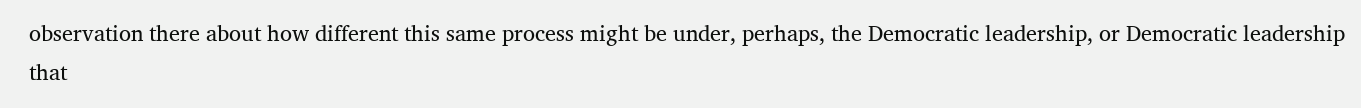observation there about how different this same process might be under, perhaps, the Democratic leadership, or Democratic leadership that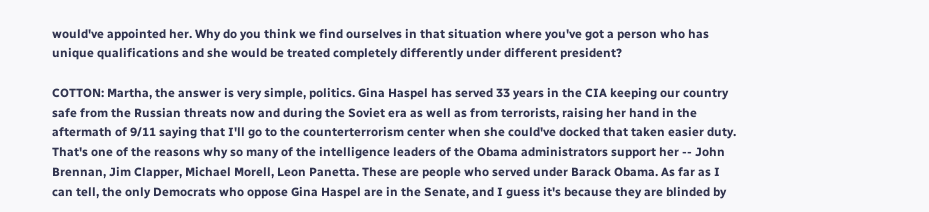would've appointed her. Why do you think we find ourselves in that situation where you've got a person who has unique qualifications and she would be treated completely differently under different president?

COTTON: Martha, the answer is very simple, politics. Gina Haspel has served 33 years in the CIA keeping our country safe from the Russian threats now and during the Soviet era as well as from terrorists, raising her hand in the aftermath of 9/11 saying that I'll go to the counterterrorism center when she could've docked that taken easier duty. That's one of the reasons why so many of the intelligence leaders of the Obama administrators support her -- John Brennan, Jim Clapper, Michael Morell, Leon Panetta. These are people who served under Barack Obama. As far as I can tell, the only Democrats who oppose Gina Haspel are in the Senate, and I guess it's because they are blinded by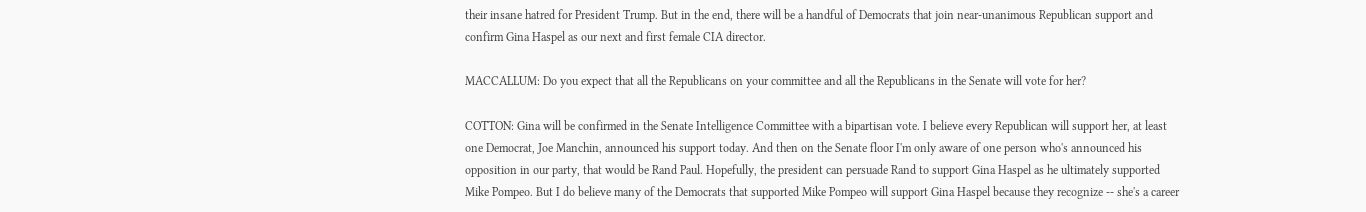their insane hatred for President Trump. But in the end, there will be a handful of Democrats that join near-unanimous Republican support and confirm Gina Haspel as our next and first female CIA director.

MACCALLUM: Do you expect that all the Republicans on your committee and all the Republicans in the Senate will vote for her?

COTTON: Gina will be confirmed in the Senate Intelligence Committee with a bipartisan vote. I believe every Republican will support her, at least one Democrat, Joe Manchin, announced his support today. And then on the Senate floor I'm only aware of one person who's announced his opposition in our party, that would be Rand Paul. Hopefully, the president can persuade Rand to support Gina Haspel as he ultimately supported Mike Pompeo. But I do believe many of the Democrats that supported Mike Pompeo will support Gina Haspel because they recognize -- she's a career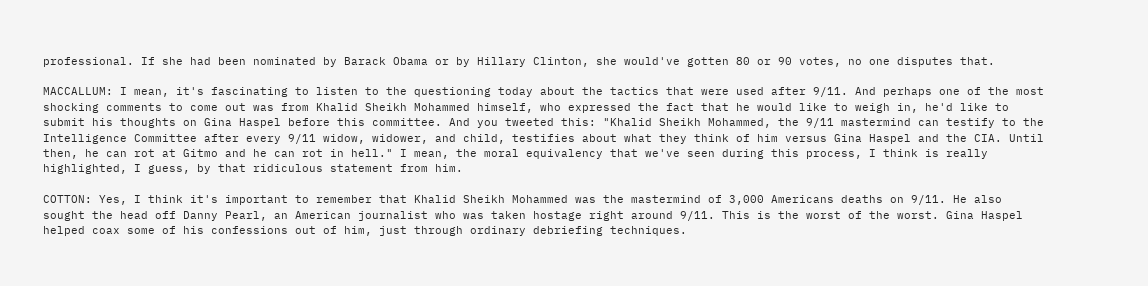professional. If she had been nominated by Barack Obama or by Hillary Clinton, she would've gotten 80 or 90 votes, no one disputes that.

MACCALLUM: I mean, it's fascinating to listen to the questioning today about the tactics that were used after 9/11. And perhaps one of the most shocking comments to come out was from Khalid Sheikh Mohammed himself, who expressed the fact that he would like to weigh in, he'd like to submit his thoughts on Gina Haspel before this committee. And you tweeted this: "Khalid Sheikh Mohammed, the 9/11 mastermind can testify to the Intelligence Committee after every 9/11 widow, widower, and child, testifies about what they think of him versus Gina Haspel and the CIA. Until then, he can rot at Gitmo and he can rot in hell." I mean, the moral equivalency that we've seen during this process, I think is really highlighted, I guess, by that ridiculous statement from him.

COTTON: Yes, I think it's important to remember that Khalid Sheikh Mohammed was the mastermind of 3,000 Americans deaths on 9/11. He also sought the head off Danny Pearl, an American journalist who was taken hostage right around 9/11. This is the worst of the worst. Gina Haspel helped coax some of his confessions out of him, just through ordinary debriefing techniques.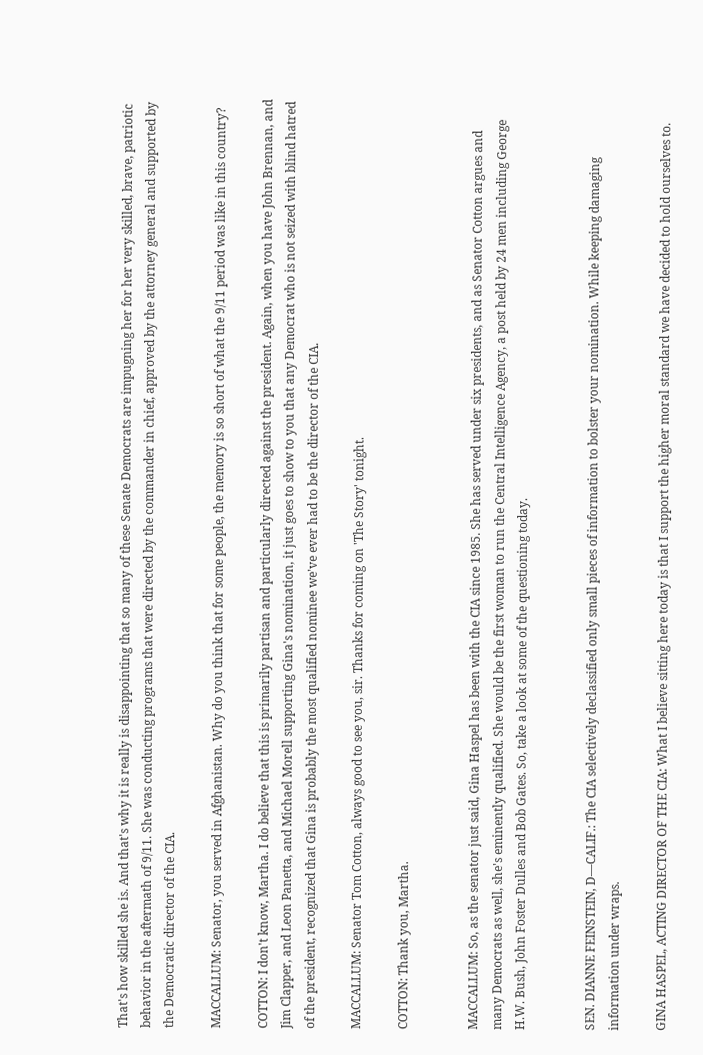That's how skilled she is. And that's why it is really is disappointing that so many of these Senate Democrats are impugning her for her very skilled, brave, patriotic behavior in the aftermath of 9/11. She was conducting programs that were directed by the commander in chief, approved by the attorney general and supported by the Democratic director of the CIA.

MACCALLUM: Senator, you served in Afghanistan. Why do you think that for some people, the memory is so short of what the 9/11 period was like in this country?

COTTON: I don't know, Martha. I do believe that this is primarily partisan and particularly directed against the president. Again, when you have John Brennan, and Jim Clapper, and Leon Panetta, and Michael Morell supporting Gina's nomination, it just goes to show to you that any Democrat who is not seized with blind hatred of the president, recognized that Gina is probably the most qualified nominee we've ever had to be the director of the CIA.

MACCALLUM: Senator Tom Cotton, always good to see you, sir. Thanks for coming on 'The Story' tonight.

COTTON: Thank you, Martha.


MACCALLUM: So, as the senator just said, Gina Haspel has been with the CIA since 1985. She has served under six presidents, and as Senator Cotton argues and many Democrats as well, she's eminently qualified. She would be the first woman to run the Central Intelligence Agency, a post held by 24 men including George H.W. Bush, John Foster Dulles and Bob Gates. So, take a look at some of the questioning today.


SEN. DIANNE FEINSTEIN, D—CALIF.: The CIA selectively declassified only small pieces of information to bolster your nomination. While keeping damaging information under wraps.

GINA HASPEL, ACTING DIRECTOR OF THE CIA: What I believe sitting here today is that I support the higher moral standard we have decided to hold ourselves to.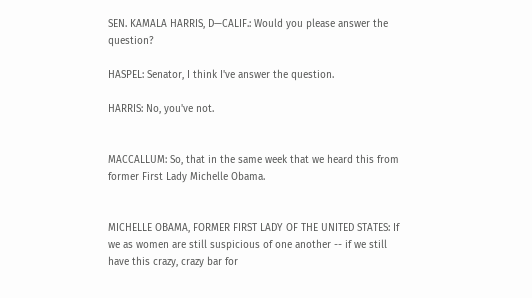SEN. KAMALA HARRIS, D—CALIF.: Would you please answer the question?

HASPEL: Senator, I think I've answer the question.

HARRIS: No, you've not.


MACCALLUM: So, that in the same week that we heard this from former First Lady Michelle Obama.


MICHELLE OBAMA, FORMER FIRST LADY OF THE UNITED STATES: If we as women are still suspicious of one another -- if we still have this crazy, crazy bar for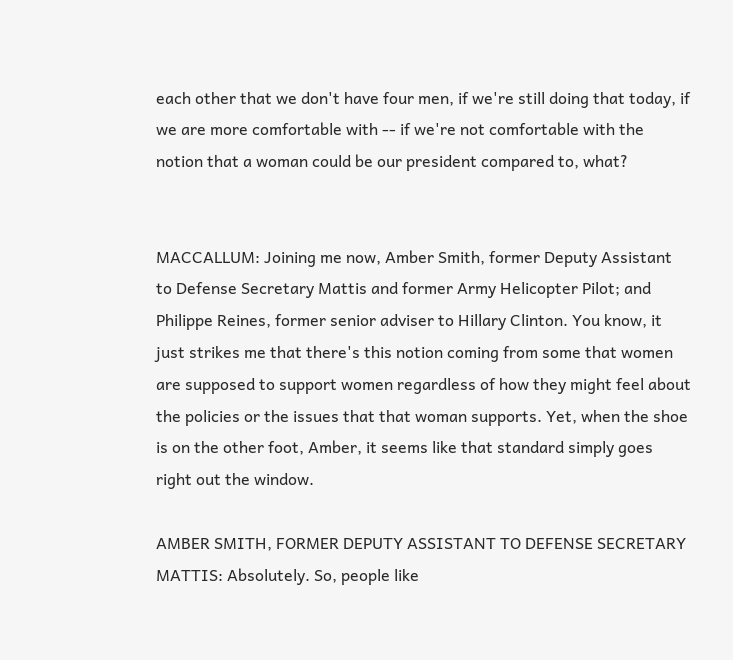each other that we don't have four men, if we're still doing that today, if we are more comfortable with -- if we're not comfortable with the notion that a woman could be our president compared to, what?


MACCALLUM: Joining me now, Amber Smith, former Deputy Assistant to Defense Secretary Mattis and former Army Helicopter Pilot; and Philippe Reines, former senior adviser to Hillary Clinton. You know, it just strikes me that there's this notion coming from some that women are supposed to support women regardless of how they might feel about the policies or the issues that that woman supports. Yet, when the shoe is on the other foot, Amber, it seems like that standard simply goes right out the window.

AMBER SMITH, FORMER DEPUTY ASSISTANT TO DEFENSE SECRETARY MATTIS: Absolutely. So, people like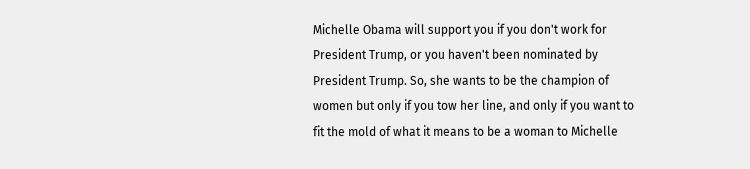Michelle Obama will support you if you don't work for President Trump, or you haven't been nominated by President Trump. So, she wants to be the champion of women but only if you tow her line, and only if you want to fit the mold of what it means to be a woman to Michelle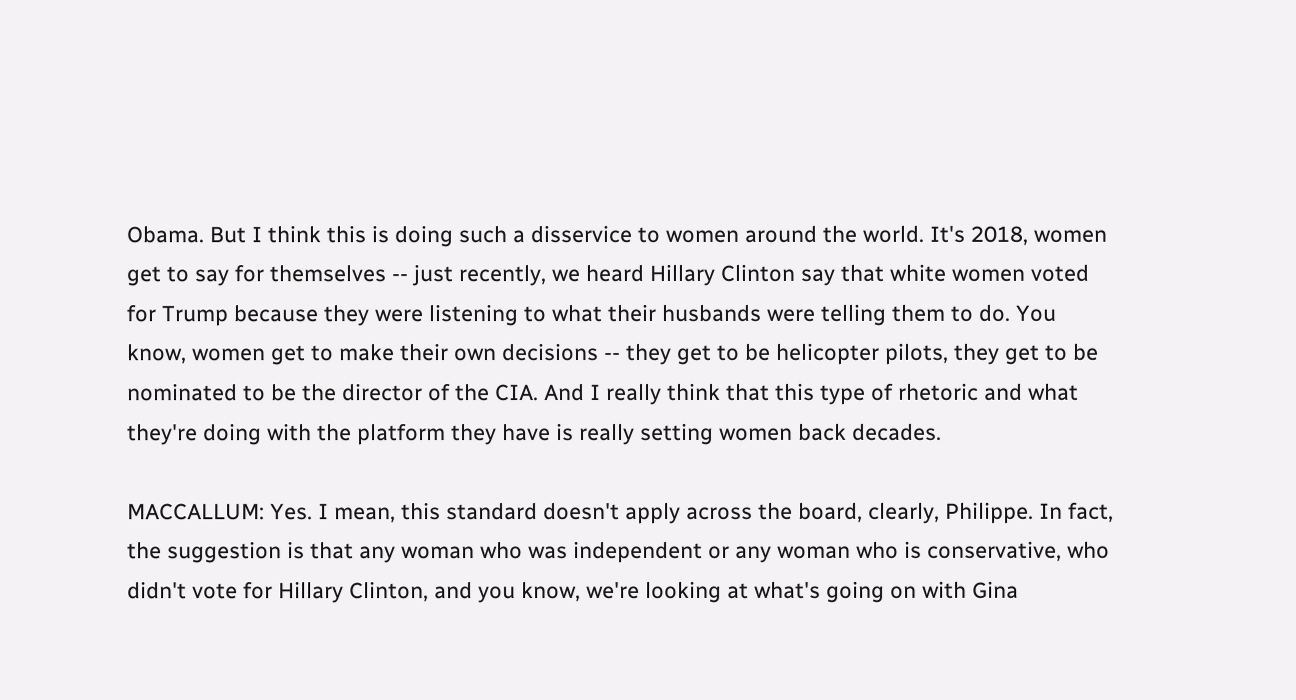Obama. But I think this is doing such a disservice to women around the world. It's 2018, women get to say for themselves -- just recently, we heard Hillary Clinton say that white women voted for Trump because they were listening to what their husbands were telling them to do. You know, women get to make their own decisions -- they get to be helicopter pilots, they get to be nominated to be the director of the CIA. And I really think that this type of rhetoric and what they're doing with the platform they have is really setting women back decades.

MACCALLUM: Yes. I mean, this standard doesn't apply across the board, clearly, Philippe. In fact, the suggestion is that any woman who was independent or any woman who is conservative, who didn't vote for Hillary Clinton, and you know, we're looking at what's going on with Gina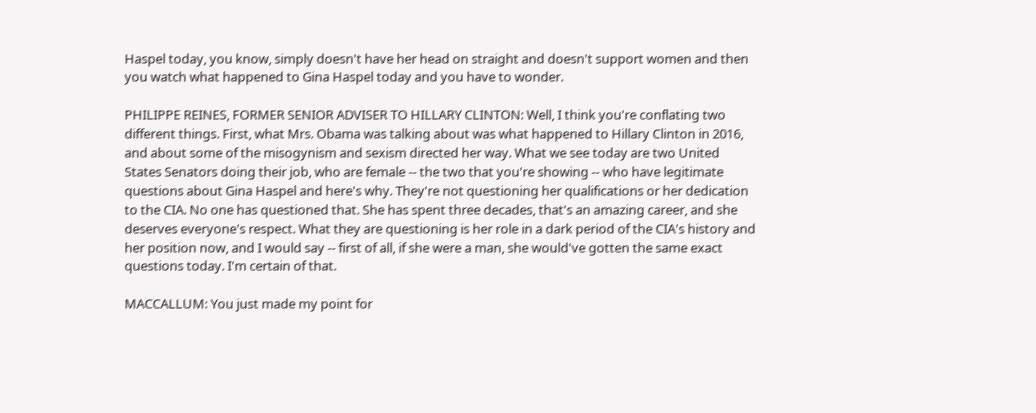Haspel today, you know, simply doesn't have her head on straight and doesn't support women and then you watch what happened to Gina Haspel today and you have to wonder.

PHILIPPE REINES, FORMER SENIOR ADVISER TO HILLARY CLINTON: Well, I think you're conflating two different things. First, what Mrs. Obama was talking about was what happened to Hillary Clinton in 2016, and about some of the misogynism and sexism directed her way. What we see today are two United States Senators doing their job, who are female -- the two that you're showing -- who have legitimate questions about Gina Haspel and here's why. They're not questioning her qualifications or her dedication to the CIA. No one has questioned that. She has spent three decades, that's an amazing career, and she deserves everyone's respect. What they are questioning is her role in a dark period of the CIA's history and her position now, and I would say -- first of all, if she were a man, she would've gotten the same exact questions today. I'm certain of that.

MACCALLUM: You just made my point for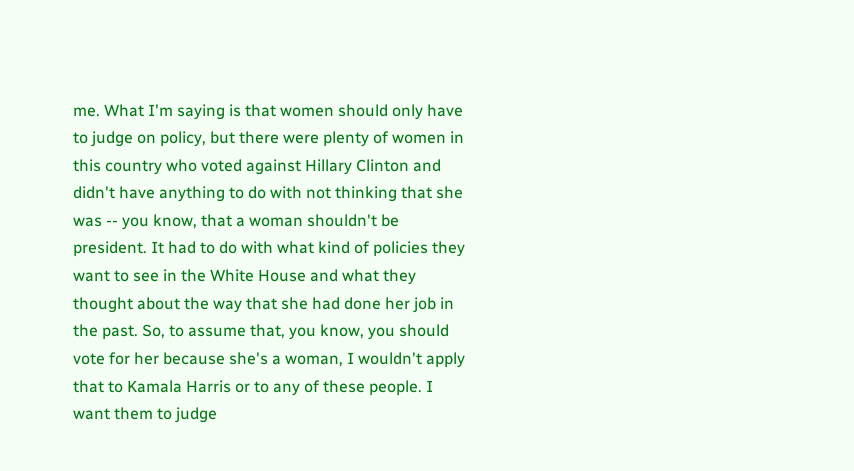me. What I'm saying is that women should only have to judge on policy, but there were plenty of women in this country who voted against Hillary Clinton and didn't have anything to do with not thinking that she was -- you know, that a woman shouldn't be president. It had to do with what kind of policies they want to see in the White House and what they thought about the way that she had done her job in the past. So, to assume that, you know, you should vote for her because she's a woman, I wouldn't apply that to Kamala Harris or to any of these people. I want them to judge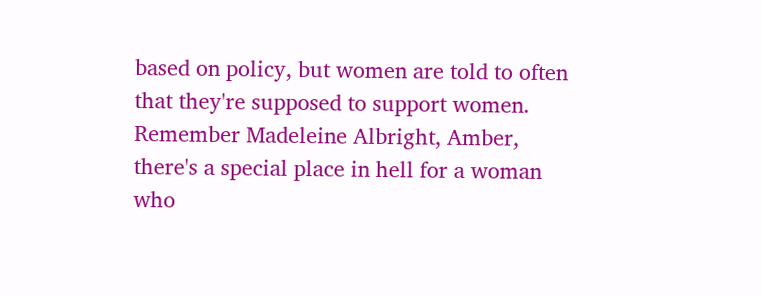based on policy, but women are told to often that they're supposed to support women. Remember Madeleine Albright, Amber, there's a special place in hell for a woman who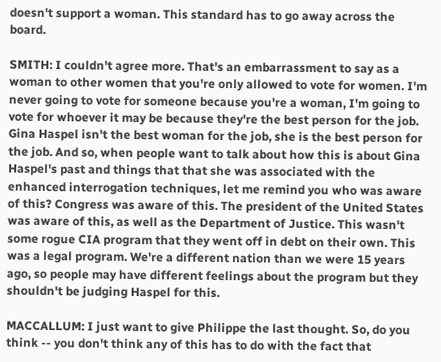doesn't support a woman. This standard has to go away across the board.

SMITH: I couldn't agree more. That's an embarrassment to say as a woman to other women that you're only allowed to vote for women. I'm never going to vote for someone because you're a woman, I'm going to vote for whoever it may be because they're the best person for the job. Gina Haspel isn't the best woman for the job, she is the best person for the job. And so, when people want to talk about how this is about Gina Haspel's past and things that that she was associated with the enhanced interrogation techniques, let me remind you who was aware of this? Congress was aware of this. The president of the United States was aware of this, as well as the Department of Justice. This wasn't some rogue CIA program that they went off in debt on their own. This was a legal program. We're a different nation than we were 15 years ago, so people may have different feelings about the program but they shouldn't be judging Haspel for this.

MACCALLUM: I just want to give Philippe the last thought. So, do you think -- you don't think any of this has to do with the fact that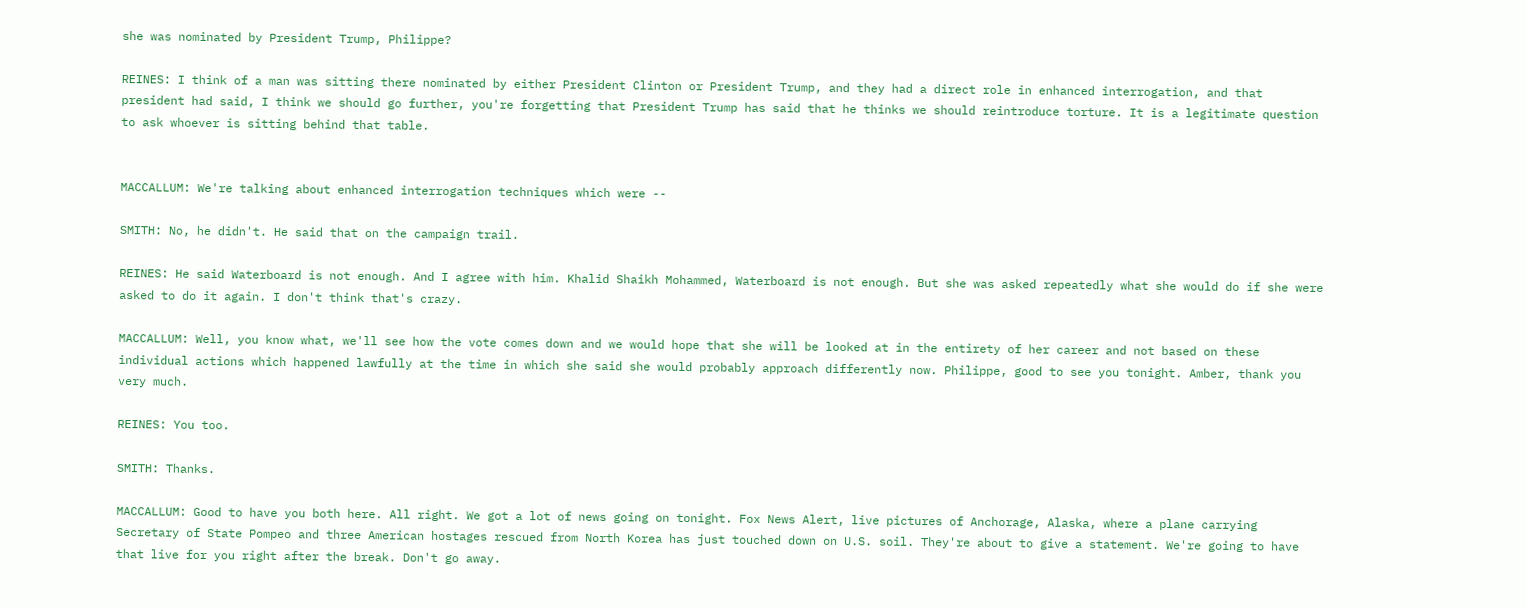she was nominated by President Trump, Philippe?

REINES: I think of a man was sitting there nominated by either President Clinton or President Trump, and they had a direct role in enhanced interrogation, and that president had said, I think we should go further, you're forgetting that President Trump has said that he thinks we should reintroduce torture. It is a legitimate question to ask whoever is sitting behind that table.


MACCALLUM: We're talking about enhanced interrogation techniques which were --

SMITH: No, he didn't. He said that on the campaign trail.

REINES: He said Waterboard is not enough. And I agree with him. Khalid Shaikh Mohammed, Waterboard is not enough. But she was asked repeatedly what she would do if she were asked to do it again. I don't think that's crazy.

MACCALLUM: Well, you know what, we'll see how the vote comes down and we would hope that she will be looked at in the entirety of her career and not based on these individual actions which happened lawfully at the time in which she said she would probably approach differently now. Philippe, good to see you tonight. Amber, thank you very much.

REINES: You too.

SMITH: Thanks.

MACCALLUM: Good to have you both here. All right. We got a lot of news going on tonight. Fox News Alert, live pictures of Anchorage, Alaska, where a plane carrying Secretary of State Pompeo and three American hostages rescued from North Korea has just touched down on U.S. soil. They're about to give a statement. We're going to have that live for you right after the break. Don't go away.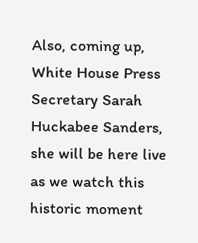Also, coming up, White House Press Secretary Sarah Huckabee Sanders, she will be here live as we watch this historic moment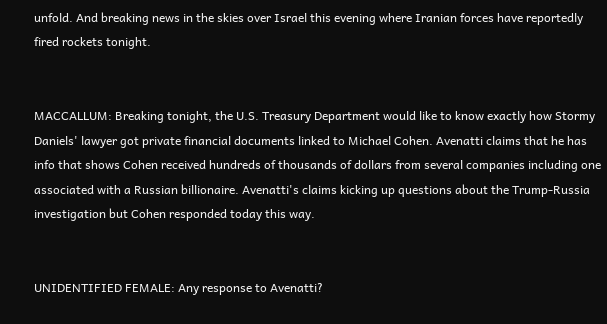unfold. And breaking news in the skies over Israel this evening where Iranian forces have reportedly fired rockets tonight.


MACCALLUM: Breaking tonight, the U.S. Treasury Department would like to know exactly how Stormy Daniels' lawyer got private financial documents linked to Michael Cohen. Avenatti claims that he has info that shows Cohen received hundreds of thousands of dollars from several companies including one associated with a Russian billionaire. Avenatti's claims kicking up questions about the Trump-Russia investigation but Cohen responded today this way.


UNIDENTIFIED FEMALE: Any response to Avenatti?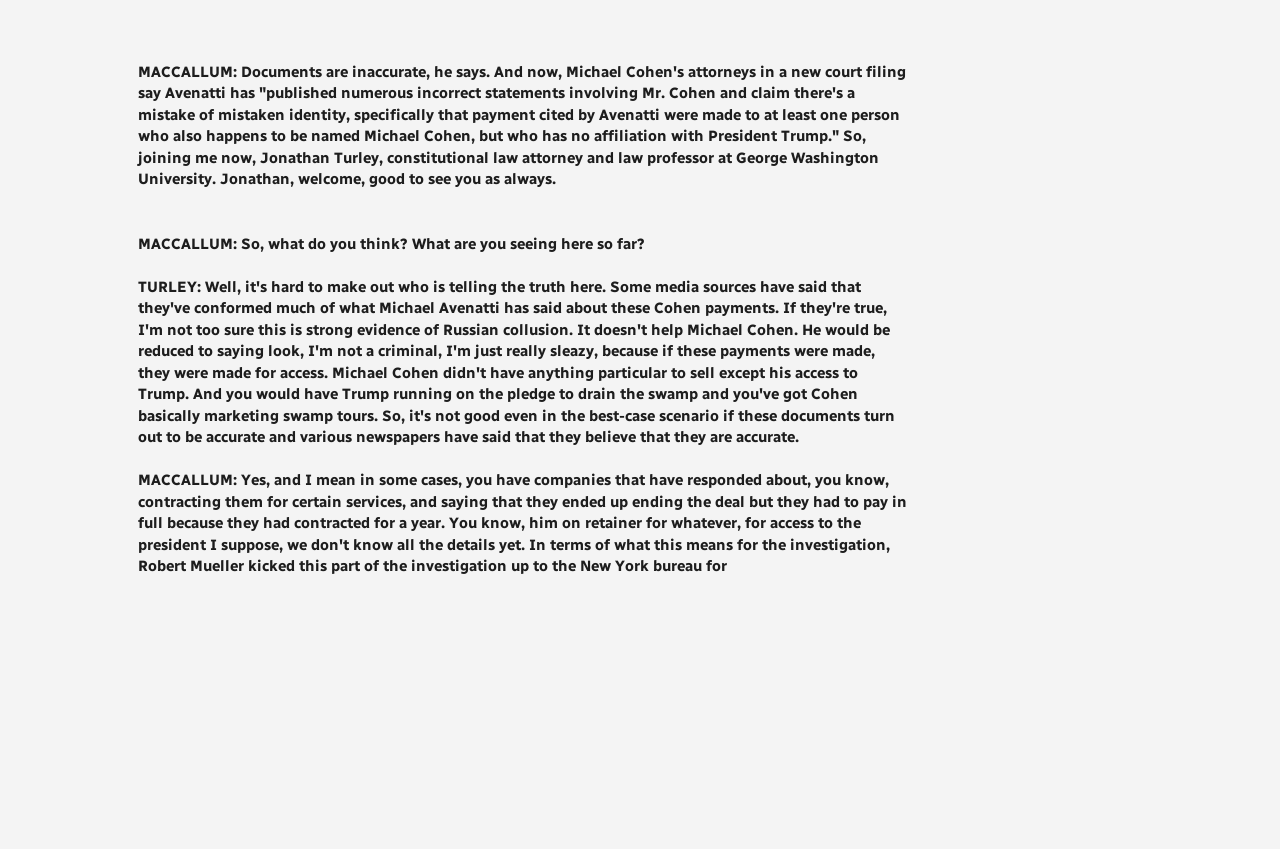MACCALLUM: Documents are inaccurate, he says. And now, Michael Cohen's attorneys in a new court filing say Avenatti has "published numerous incorrect statements involving Mr. Cohen and claim there's a mistake of mistaken identity, specifically that payment cited by Avenatti were made to at least one person who also happens to be named Michael Cohen, but who has no affiliation with President Trump." So, joining me now, Jonathan Turley, constitutional law attorney and law professor at George Washington University. Jonathan, welcome, good to see you as always.


MACCALLUM: So, what do you think? What are you seeing here so far?

TURLEY: Well, it's hard to make out who is telling the truth here. Some media sources have said that they've conformed much of what Michael Avenatti has said about these Cohen payments. If they're true, I'm not too sure this is strong evidence of Russian collusion. It doesn't help Michael Cohen. He would be reduced to saying look, I'm not a criminal, I'm just really sleazy, because if these payments were made, they were made for access. Michael Cohen didn't have anything particular to sell except his access to Trump. And you would have Trump running on the pledge to drain the swamp and you've got Cohen basically marketing swamp tours. So, it's not good even in the best-case scenario if these documents turn out to be accurate and various newspapers have said that they believe that they are accurate.

MACCALLUM: Yes, and I mean in some cases, you have companies that have responded about, you know, contracting them for certain services, and saying that they ended up ending the deal but they had to pay in full because they had contracted for a year. You know, him on retainer for whatever, for access to the president I suppose, we don't know all the details yet. In terms of what this means for the investigation, Robert Mueller kicked this part of the investigation up to the New York bureau for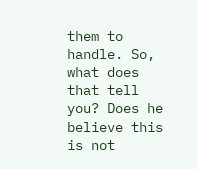them to handle. So, what does that tell you? Does he believe this is not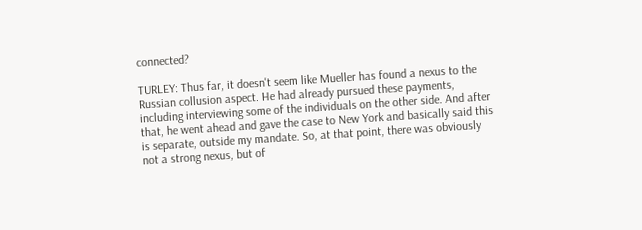connected?

TURLEY: Thus far, it doesn't seem like Mueller has found a nexus to the Russian collusion aspect. He had already pursued these payments, including interviewing some of the individuals on the other side. And after that, he went ahead and gave the case to New York and basically said this is separate, outside my mandate. So, at that point, there was obviously not a strong nexus, but of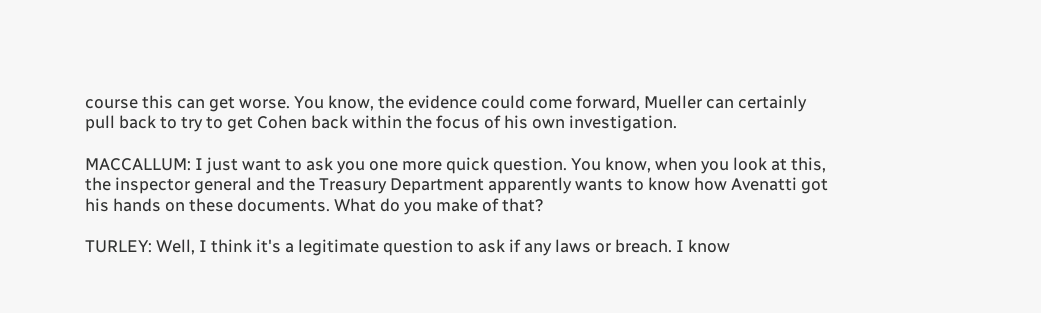course this can get worse. You know, the evidence could come forward, Mueller can certainly pull back to try to get Cohen back within the focus of his own investigation.

MACCALLUM: I just want to ask you one more quick question. You know, when you look at this, the inspector general and the Treasury Department apparently wants to know how Avenatti got his hands on these documents. What do you make of that?

TURLEY: Well, I think it's a legitimate question to ask if any laws or breach. I know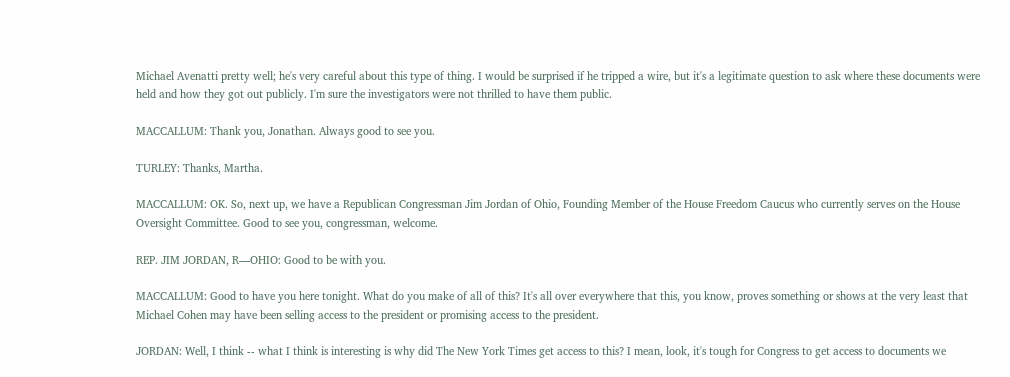Michael Avenatti pretty well; he's very careful about this type of thing. I would be surprised if he tripped a wire, but it's a legitimate question to ask where these documents were held and how they got out publicly. I'm sure the investigators were not thrilled to have them public.

MACCALLUM: Thank you, Jonathan. Always good to see you.

TURLEY: Thanks, Martha.

MACCALLUM: OK. So, next up, we have a Republican Congressman Jim Jordan of Ohio, Founding Member of the House Freedom Caucus who currently serves on the House Oversight Committee. Good to see you, congressman, welcome.

REP. JIM JORDAN, R—OHIO: Good to be with you.

MACCALLUM: Good to have you here tonight. What do you make of all of this? It's all over everywhere that this, you know, proves something or shows at the very least that Michael Cohen may have been selling access to the president or promising access to the president.

JORDAN: Well, I think -- what I think is interesting is why did The New York Times get access to this? I mean, look, it's tough for Congress to get access to documents we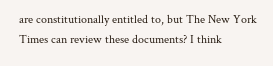are constitutionally entitled to, but The New York Times can review these documents? I think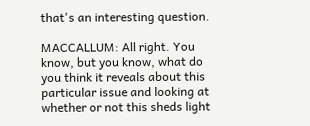that's an interesting question.

MACCALLUM: All right. You know, but you know, what do you think it reveals about this particular issue and looking at whether or not this sheds light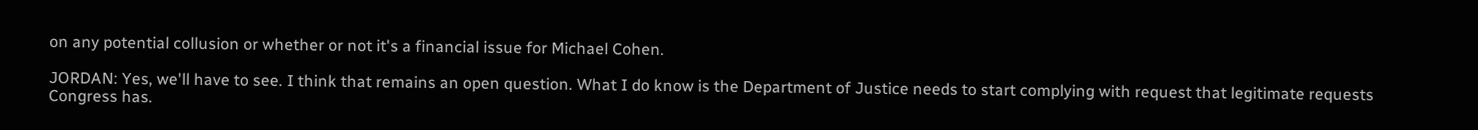on any potential collusion or whether or not it's a financial issue for Michael Cohen.

JORDAN: Yes, we'll have to see. I think that remains an open question. What I do know is the Department of Justice needs to start complying with request that legitimate requests Congress has.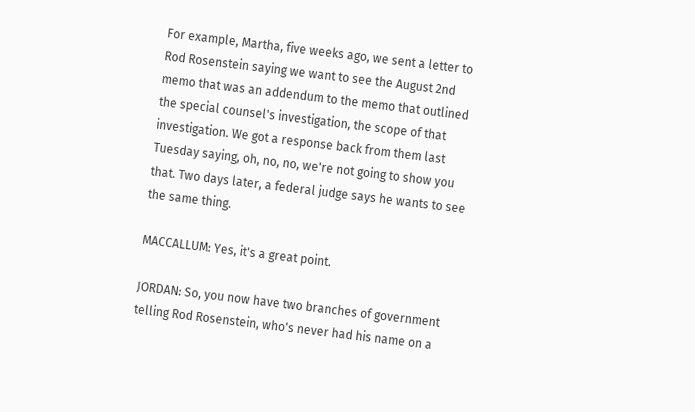For example, Martha, five weeks ago, we sent a letter to Rod Rosenstein saying we want to see the August 2nd memo that was an addendum to the memo that outlined the special counsel's investigation, the scope of that investigation. We got a response back from them last Tuesday saying, oh, no, no, we're not going to show you that. Two days later, a federal judge says he wants to see the same thing.

MACCALLUM: Yes, it's a great point.

JORDAN: So, you now have two branches of government telling Rod Rosenstein, who's never had his name on a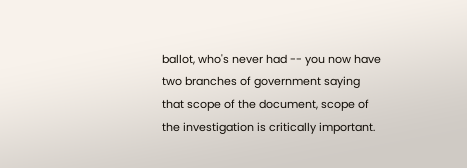ballot, who's never had -- you now have two branches of government saying that scope of the document, scope of the investigation is critically important.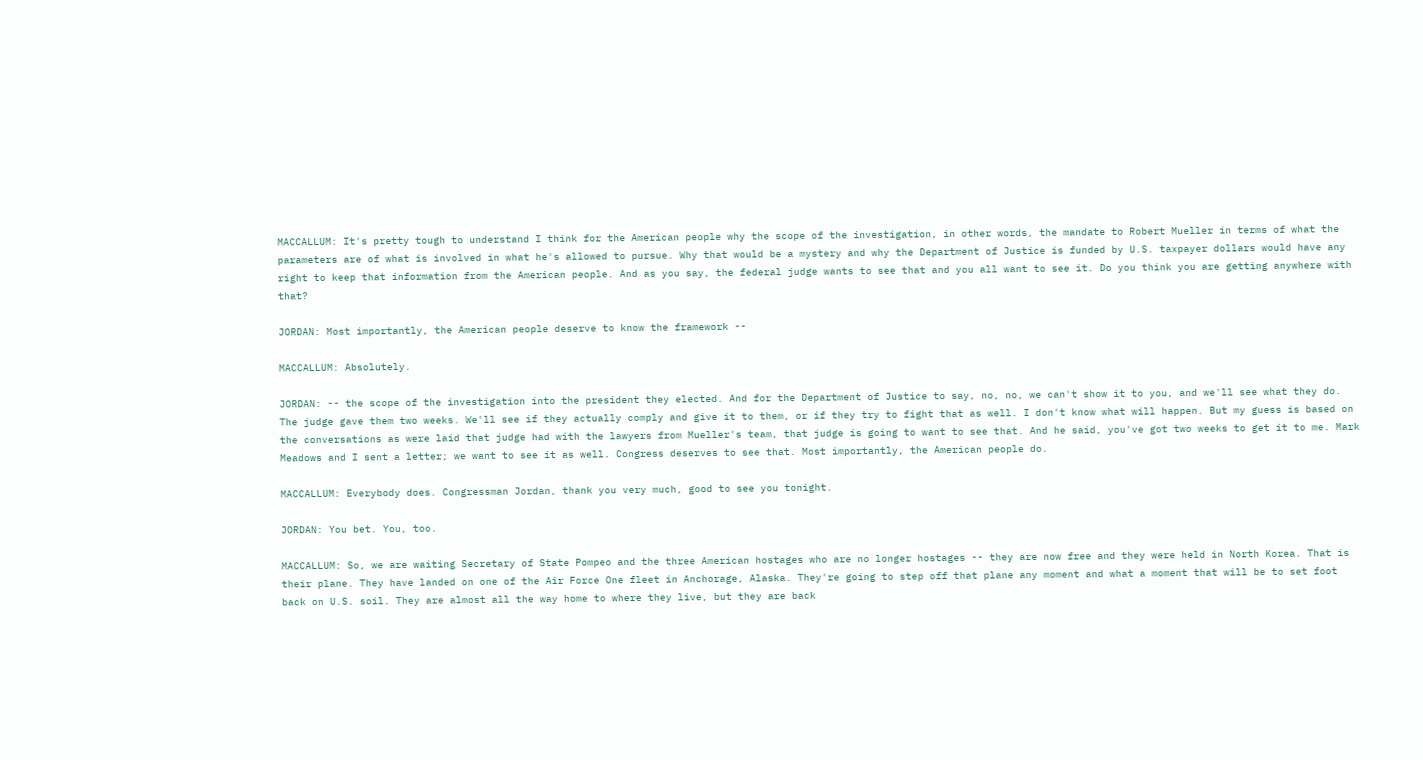MACCALLUM: It's pretty tough to understand I think for the American people why the scope of the investigation, in other words, the mandate to Robert Mueller in terms of what the parameters are of what is involved in what he's allowed to pursue. Why that would be a mystery and why the Department of Justice is funded by U.S. taxpayer dollars would have any right to keep that information from the American people. And as you say, the federal judge wants to see that and you all want to see it. Do you think you are getting anywhere with that?

JORDAN: Most importantly, the American people deserve to know the framework --

MACCALLUM: Absolutely.

JORDAN: -- the scope of the investigation into the president they elected. And for the Department of Justice to say, no, no, we can't show it to you, and we'll see what they do. The judge gave them two weeks. We'll see if they actually comply and give it to them, or if they try to fight that as well. I don't know what will happen. But my guess is based on the conversations as were laid that judge had with the lawyers from Mueller's team, that judge is going to want to see that. And he said, you've got two weeks to get it to me. Mark Meadows and I sent a letter; we want to see it as well. Congress deserves to see that. Most importantly, the American people do.

MACCALLUM: Everybody does. Congressman Jordan, thank you very much, good to see you tonight.

JORDAN: You bet. You, too.

MACCALLUM: So, we are waiting Secretary of State Pompeo and the three American hostages who are no longer hostages -- they are now free and they were held in North Korea. That is their plane. They have landed on one of the Air Force One fleet in Anchorage, Alaska. They're going to step off that plane any moment and what a moment that will be to set foot back on U.S. soil. They are almost all the way home to where they live, but they are back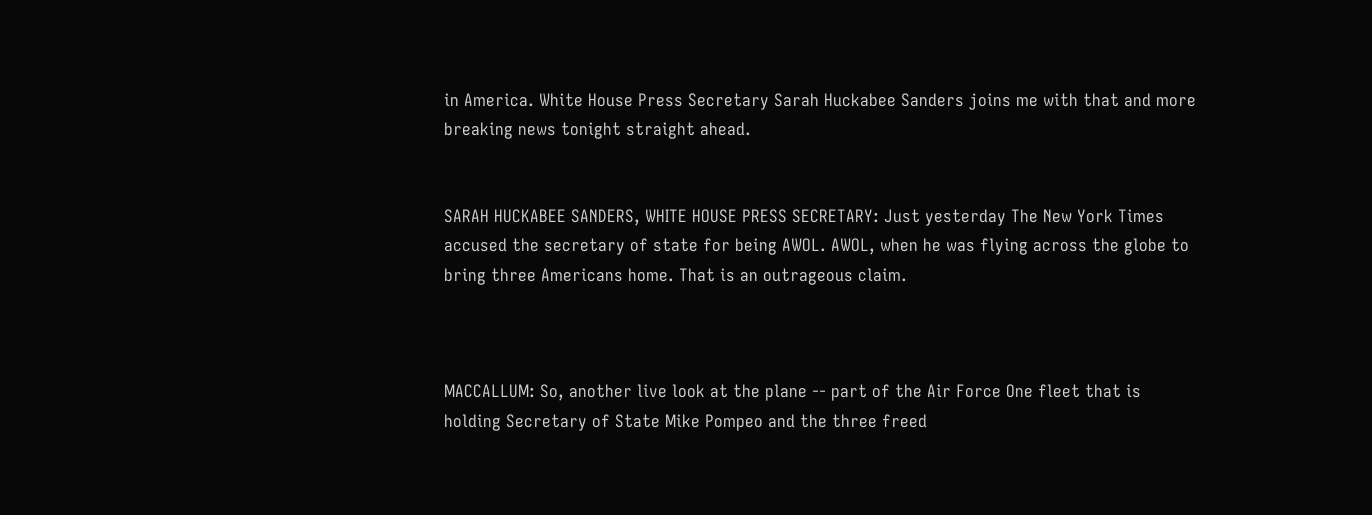in America. White House Press Secretary Sarah Huckabee Sanders joins me with that and more breaking news tonight straight ahead.


SARAH HUCKABEE SANDERS, WHITE HOUSE PRESS SECRETARY: Just yesterday The New York Times accused the secretary of state for being AWOL. AWOL, when he was flying across the globe to bring three Americans home. That is an outrageous claim.



MACCALLUM: So, another live look at the plane -- part of the Air Force One fleet that is holding Secretary of State Mike Pompeo and the three freed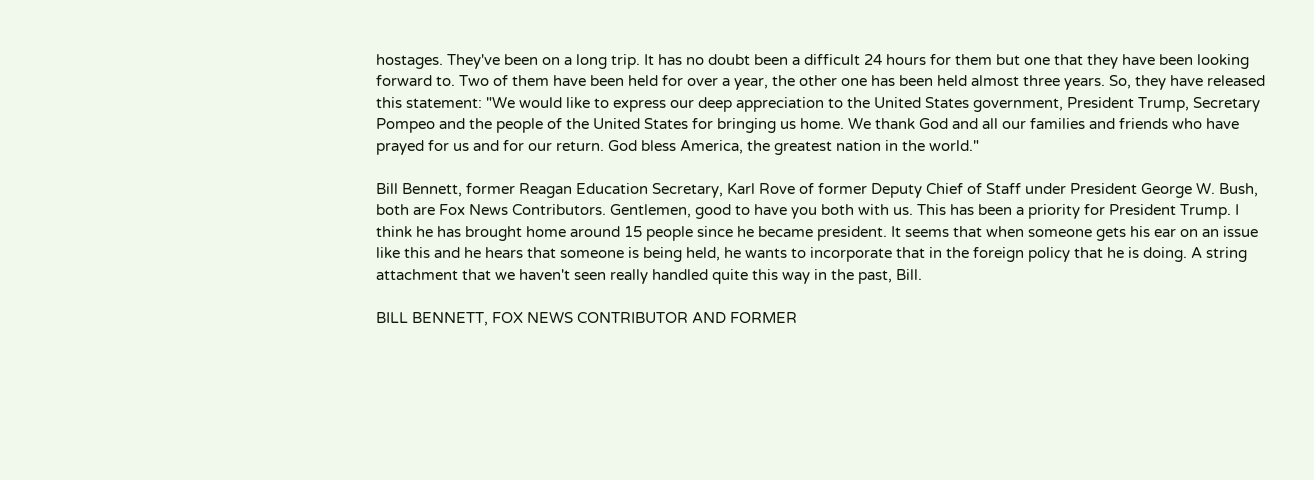hostages. They've been on a long trip. It has no doubt been a difficult 24 hours for them but one that they have been looking forward to. Two of them have been held for over a year, the other one has been held almost three years. So, they have released this statement: "We would like to express our deep appreciation to the United States government, President Trump, Secretary Pompeo and the people of the United States for bringing us home. We thank God and all our families and friends who have prayed for us and for our return. God bless America, the greatest nation in the world."

Bill Bennett, former Reagan Education Secretary, Karl Rove of former Deputy Chief of Staff under President George W. Bush, both are Fox News Contributors. Gentlemen, good to have you both with us. This has been a priority for President Trump. I think he has brought home around 15 people since he became president. It seems that when someone gets his ear on an issue like this and he hears that someone is being held, he wants to incorporate that in the foreign policy that he is doing. A string attachment that we haven't seen really handled quite this way in the past, Bill.

BILL BENNETT, FOX NEWS CONTRIBUTOR AND FORMER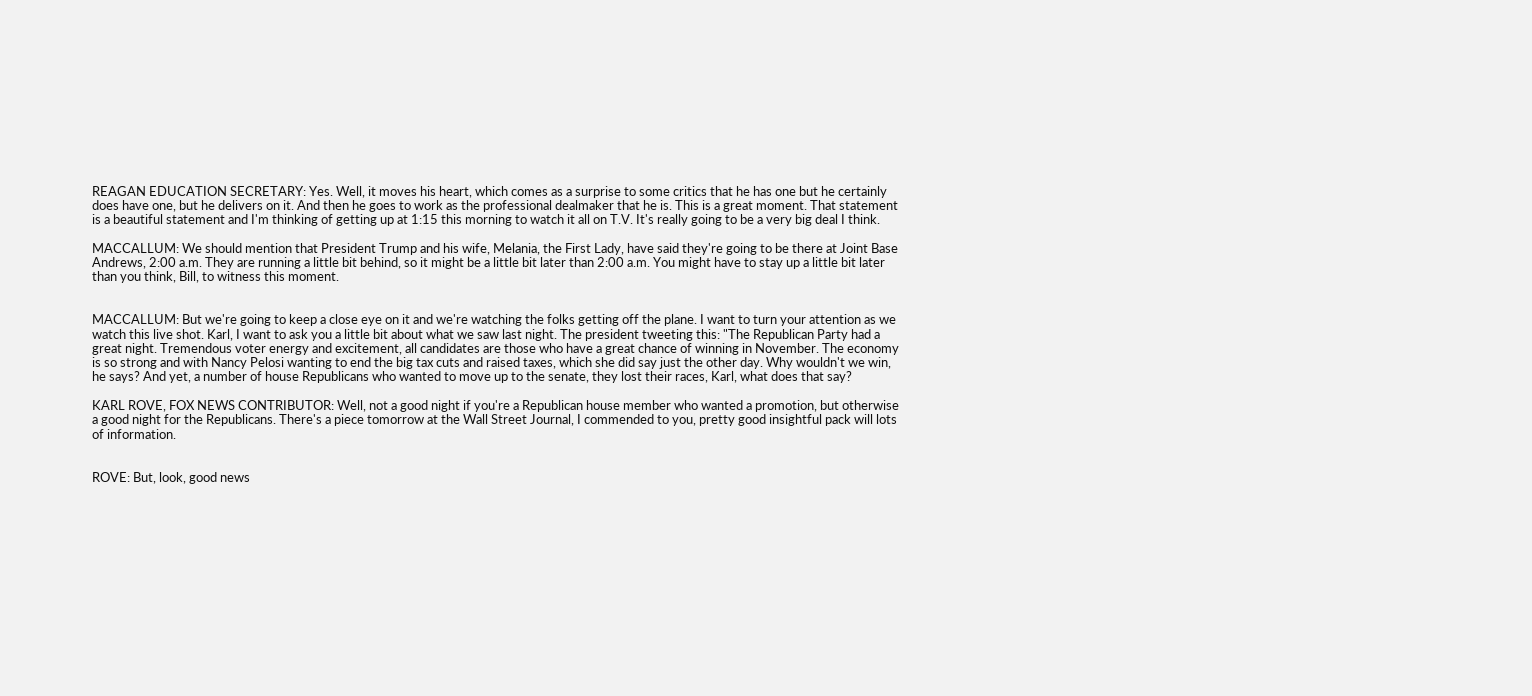REAGAN EDUCATION SECRETARY: Yes. Well, it moves his heart, which comes as a surprise to some critics that he has one but he certainly does have one, but he delivers on it. And then he goes to work as the professional dealmaker that he is. This is a great moment. That statement is a beautiful statement and I'm thinking of getting up at 1:15 this morning to watch it all on T.V. It's really going to be a very big deal I think.

MACCALLUM: We should mention that President Trump and his wife, Melania, the First Lady, have said they're going to be there at Joint Base Andrews, 2:00 a.m. They are running a little bit behind, so it might be a little bit later than 2:00 a.m. You might have to stay up a little bit later than you think, Bill, to witness this moment.


MACCALLUM: But we're going to keep a close eye on it and we're watching the folks getting off the plane. I want to turn your attention as we watch this live shot. Karl, I want to ask you a little bit about what we saw last night. The president tweeting this: "The Republican Party had a great night. Tremendous voter energy and excitement, all candidates are those who have a great chance of winning in November. The economy is so strong and with Nancy Pelosi wanting to end the big tax cuts and raised taxes, which she did say just the other day. Why wouldn't we win, he says? And yet, a number of house Republicans who wanted to move up to the senate, they lost their races, Karl, what does that say?

KARL ROVE, FOX NEWS CONTRIBUTOR: Well, not a good night if you're a Republican house member who wanted a promotion, but otherwise a good night for the Republicans. There's a piece tomorrow at the Wall Street Journal, I commended to you, pretty good insightful pack will lots of information.


ROVE: But, look, good news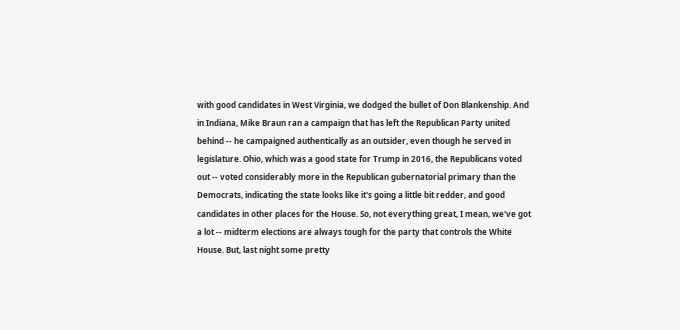with good candidates in West Virginia, we dodged the bullet of Don Blankenship. And in Indiana, Mike Braun ran a campaign that has left the Republican Party united behind -- he campaigned authentically as an outsider, even though he served in legislature. Ohio, which was a good state for Trump in 2016, the Republicans voted out -- voted considerably more in the Republican gubernatorial primary than the Democrats, indicating the state looks like it's going a little bit redder, and good candidates in other places for the House. So, not everything great, I mean, we've got a lot -- midterm elections are always tough for the party that controls the White House. But, last night some pretty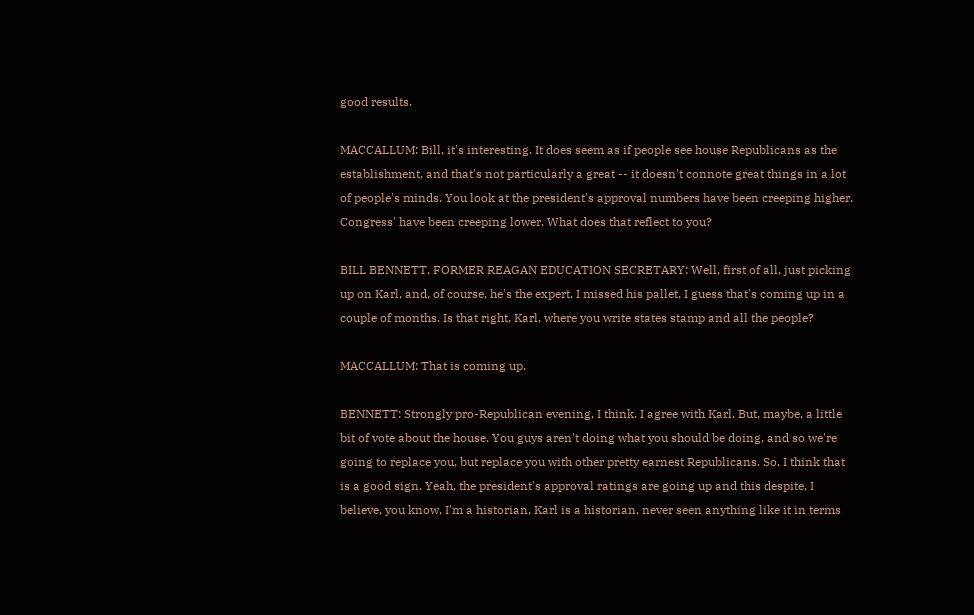good results.

MACCALLUM: Bill, it's interesting. It does seem as if people see house Republicans as the establishment, and that's not particularly a great -- it doesn't connote great things in a lot of people's minds. You look at the president's approval numbers have been creeping higher. Congress' have been creeping lower. What does that reflect to you?

BILL BENNETT, FORMER REAGAN EDUCATION SECRETARY: Well, first of all, just picking up on Karl, and, of course, he's the expert. I missed his pallet, I guess that's coming up in a couple of months. Is that right, Karl, where you write states stamp and all the people?

MACCALLUM: That is coming up.

BENNETT: Strongly pro-Republican evening, I think. I agree with Karl. But, maybe, a little bit of vote about the house. You guys aren't doing what you should be doing, and so we're going to replace you, but replace you with other pretty earnest Republicans. So, I think that is a good sign. Yeah, the president's approval ratings are going up and this despite, I believe, you know, I'm a historian, Karl is a historian, never seen anything like it in terms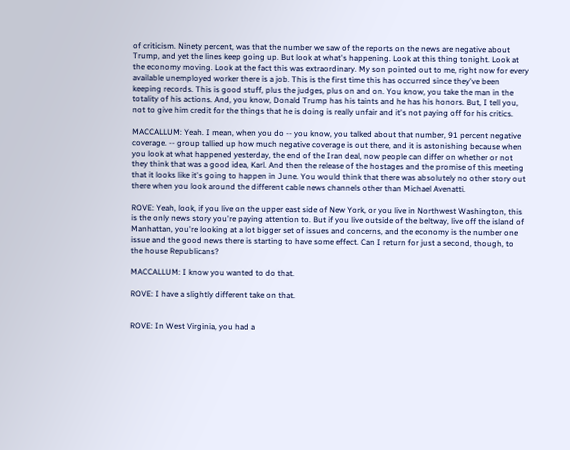of criticism. Ninety percent, was that the number we saw of the reports on the news are negative about Trump, and yet the lines keep going up. But look at what's happening. Look at this thing tonight. Look at the economy moving. Look at the fact this was extraordinary. My son pointed out to me, right now for every available unemployed worker there is a job. This is the first time this has occurred since they've been keeping records. This is good stuff, plus the judges, plus on and on. You know, you take the man in the totality of his actions. And, you know, Donald Trump has his taints and he has his honors. But, I tell you, not to give him credit for the things that he is doing is really unfair and it's not paying off for his critics.

MACCALLUM: Yeah. I mean, when you do -- you know, you talked about that number, 91 percent negative coverage. -- group tallied up how much negative coverage is out there, and it is astonishing because when you look at what happened yesterday, the end of the Iran deal, now people can differ on whether or not they think that was a good idea, Karl. And then the release of the hostages and the promise of this meeting that it looks like it's going to happen in June. You would think that there was absolutely no other story out there when you look around the different cable news channels other than Michael Avenatti.

ROVE: Yeah, look, if you live on the upper east side of New York, or you live in Northwest Washington, this is the only news story you're paying attention to. But if you live outside of the beltway, live off the island of Manhattan, you're looking at a lot bigger set of issues and concerns, and the economy is the number one issue and the good news there is starting to have some effect. Can I return for just a second, though, to the house Republicans?

MACCALLUM: I know you wanted to do that.

ROVE: I have a slightly different take on that.


ROVE: In West Virginia, you had a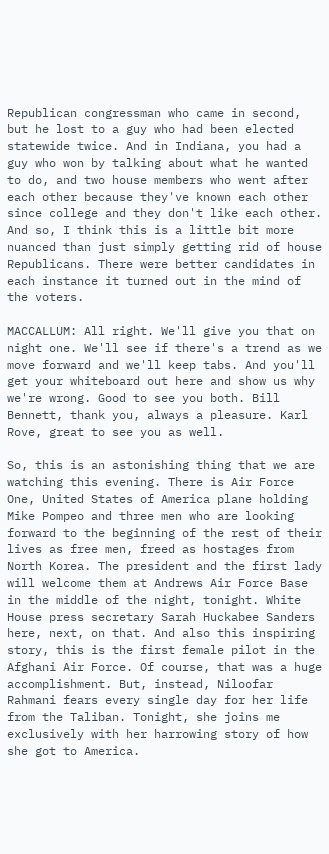Republican congressman who came in second, but he lost to a guy who had been elected statewide twice. And in Indiana, you had a guy who won by talking about what he wanted to do, and two house members who went after each other because they've known each other since college and they don't like each other. And so, I think this is a little bit more nuanced than just simply getting rid of house Republicans. There were better candidates in each instance it turned out in the mind of the voters.

MACCALLUM: All right. We'll give you that on night one. We'll see if there's a trend as we move forward and we'll keep tabs. And you'll get your whiteboard out here and show us why we're wrong. Good to see you both. Bill Bennett, thank you, always a pleasure. Karl Rove, great to see you as well.

So, this is an astonishing thing that we are watching this evening. There is Air Force One, United States of America plane holding Mike Pompeo and three men who are looking forward to the beginning of the rest of their lives as free men, freed as hostages from North Korea. The president and the first lady will welcome them at Andrews Air Force Base in the middle of the night, tonight. White House press secretary Sarah Huckabee Sanders here, next, on that. And also this inspiring story, this is the first female pilot in the Afghani Air Force. Of course, that was a huge accomplishment. But, instead, Niloofar Rahmani fears every single day for her life from the Taliban. Tonight, she joins me exclusively with her harrowing story of how she got to America.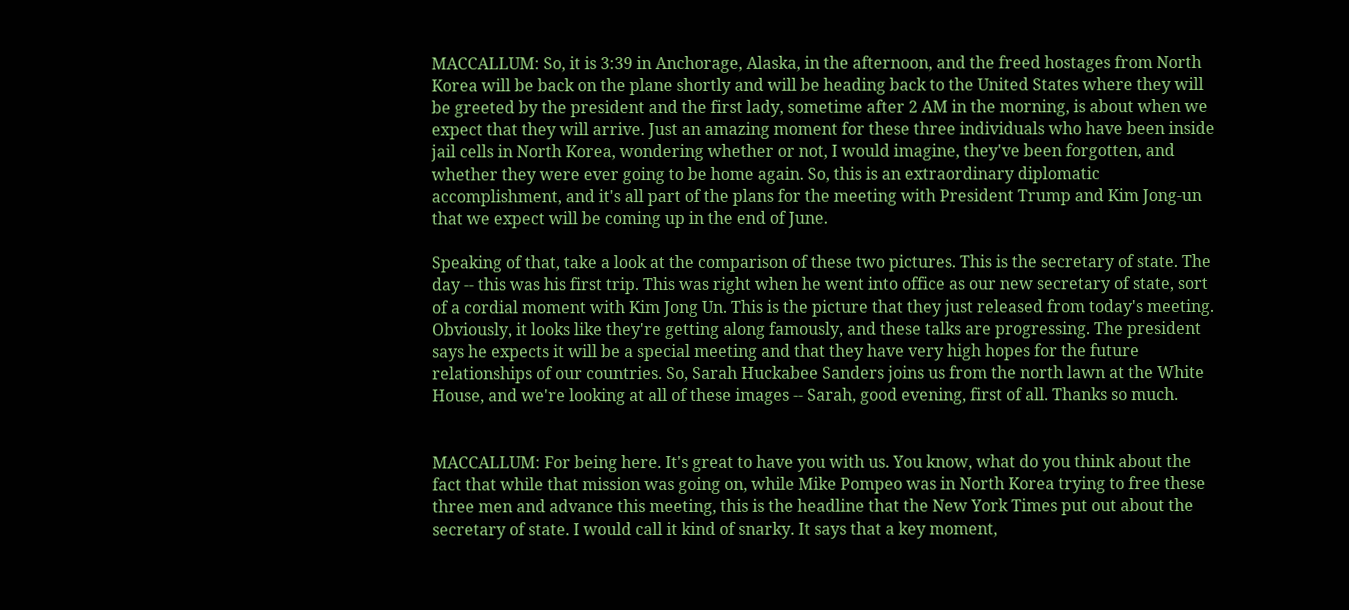MACCALLUM: So, it is 3:39 in Anchorage, Alaska, in the afternoon, and the freed hostages from North Korea will be back on the plane shortly and will be heading back to the United States where they will be greeted by the president and the first lady, sometime after 2 AM in the morning, is about when we expect that they will arrive. Just an amazing moment for these three individuals who have been inside jail cells in North Korea, wondering whether or not, I would imagine, they've been forgotten, and whether they were ever going to be home again. So, this is an extraordinary diplomatic accomplishment, and it's all part of the plans for the meeting with President Trump and Kim Jong-un that we expect will be coming up in the end of June.

Speaking of that, take a look at the comparison of these two pictures. This is the secretary of state. The day -- this was his first trip. This was right when he went into office as our new secretary of state, sort of a cordial moment with Kim Jong Un. This is the picture that they just released from today's meeting. Obviously, it looks like they're getting along famously, and these talks are progressing. The president says he expects it will be a special meeting and that they have very high hopes for the future relationships of our countries. So, Sarah Huckabee Sanders joins us from the north lawn at the White House, and we're looking at all of these images -- Sarah, good evening, first of all. Thanks so much.


MACCALLUM: For being here. It's great to have you with us. You know, what do you think about the fact that while that mission was going on, while Mike Pompeo was in North Korea trying to free these three men and advance this meeting, this is the headline that the New York Times put out about the secretary of state. I would call it kind of snarky. It says that a key moment,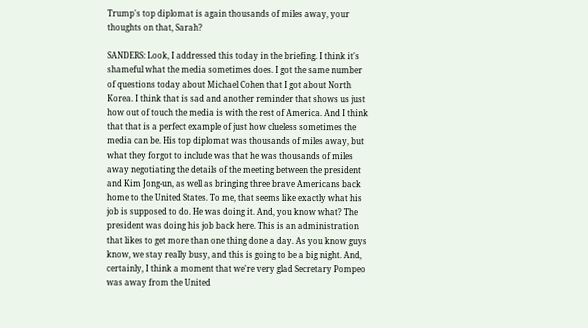Trump's top diplomat is again thousands of miles away, your thoughts on that, Sarah?

SANDERS: Look, I addressed this today in the briefing. I think it's shameful what the media sometimes does. I got the same number of questions today about Michael Cohen that I got about North Korea. I think that is sad and another reminder that shows us just how out of touch the media is with the rest of America. And I think that that is a perfect example of just how clueless sometimes the media can be. His top diplomat was thousands of miles away, but what they forgot to include was that he was thousands of miles away negotiating the details of the meeting between the president and Kim Jong-un, as well as bringing three brave Americans back home to the United States. To me, that seems like exactly what his job is supposed to do. He was doing it. And, you know what? The president was doing his job back here. This is an administration that likes to get more than one thing done a day. As you know guys know, we stay really busy, and this is going to be a big night. And, certainly, I think a moment that we're very glad Secretary Pompeo was away from the United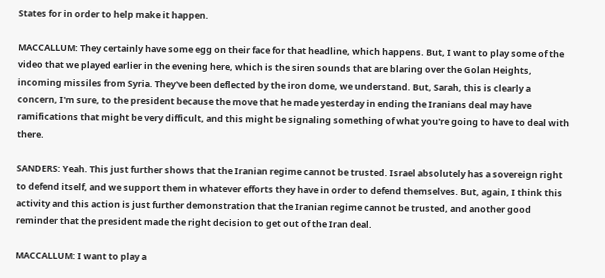States for in order to help make it happen.

MACCALLUM: They certainly have some egg on their face for that headline, which happens. But, I want to play some of the video that we played earlier in the evening here, which is the siren sounds that are blaring over the Golan Heights, incoming missiles from Syria. They've been deflected by the iron dome, we understand. But, Sarah, this is clearly a concern, I'm sure, to the president because the move that he made yesterday in ending the Iranians deal may have ramifications that might be very difficult, and this might be signaling something of what you're going to have to deal with there.

SANDERS: Yeah. This just further shows that the Iranian regime cannot be trusted. Israel absolutely has a sovereign right to defend itself, and we support them in whatever efforts they have in order to defend themselves. But, again, I think this activity and this action is just further demonstration that the Iranian regime cannot be trusted, and another good reminder that the president made the right decision to get out of the Iran deal.

MACCALLUM: I want to play a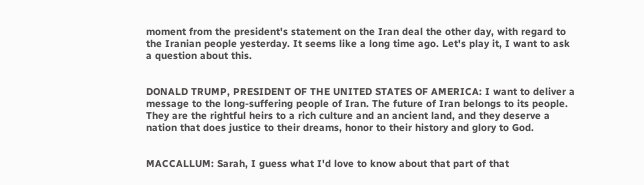moment from the president's statement on the Iran deal the other day, with regard to the Iranian people yesterday. It seems like a long time ago. Let's play it, I want to ask a question about this.


DONALD TRUMP, PRESIDENT OF THE UNITED STATES OF AMERICA: I want to deliver a message to the long-suffering people of Iran. The future of Iran belongs to its people. They are the rightful heirs to a rich culture and an ancient land, and they deserve a nation that does justice to their dreams, honor to their history and glory to God.


MACCALLUM: Sarah, I guess what I'd love to know about that part of that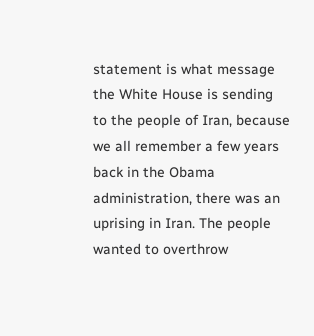statement is what message the White House is sending to the people of Iran, because we all remember a few years back in the Obama administration, there was an uprising in Iran. The people wanted to overthrow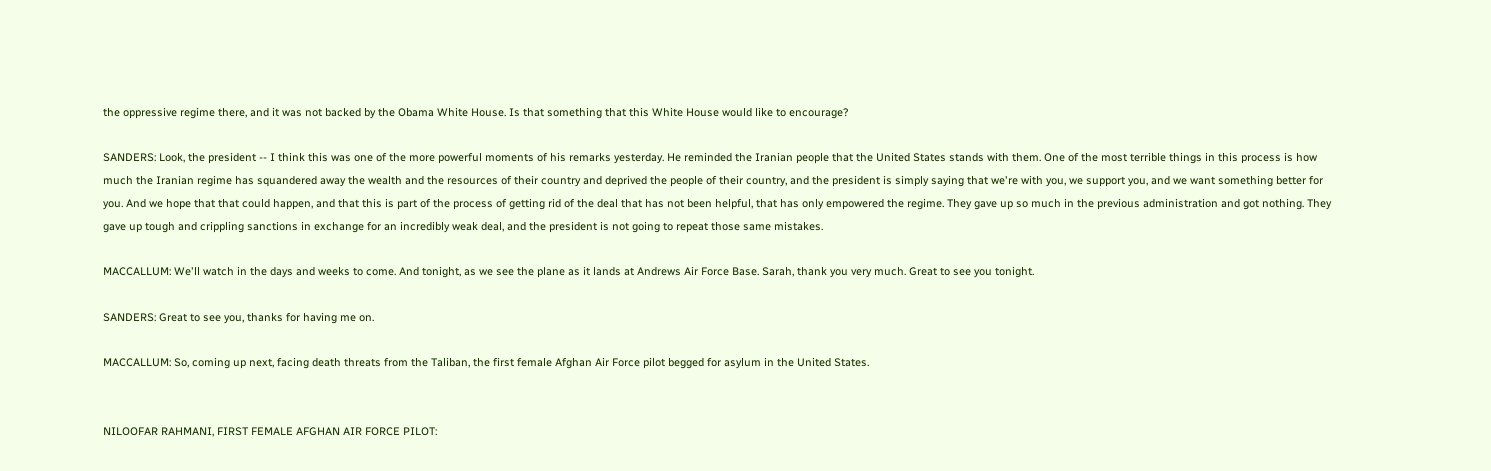the oppressive regime there, and it was not backed by the Obama White House. Is that something that this White House would like to encourage?

SANDERS: Look, the president -- I think this was one of the more powerful moments of his remarks yesterday. He reminded the Iranian people that the United States stands with them. One of the most terrible things in this process is how much the Iranian regime has squandered away the wealth and the resources of their country and deprived the people of their country, and the president is simply saying that we're with you, we support you, and we want something better for you. And we hope that that could happen, and that this is part of the process of getting rid of the deal that has not been helpful, that has only empowered the regime. They gave up so much in the previous administration and got nothing. They gave up tough and crippling sanctions in exchange for an incredibly weak deal, and the president is not going to repeat those same mistakes.

MACCALLUM: We'll watch in the days and weeks to come. And tonight, as we see the plane as it lands at Andrews Air Force Base. Sarah, thank you very much. Great to see you tonight.

SANDERS: Great to see you, thanks for having me on.

MACCALLUM: So, coming up next, facing death threats from the Taliban, the first female Afghan Air Force pilot begged for asylum in the United States.


NILOOFAR RAHMANI, FIRST FEMALE AFGHAN AIR FORCE PILOT: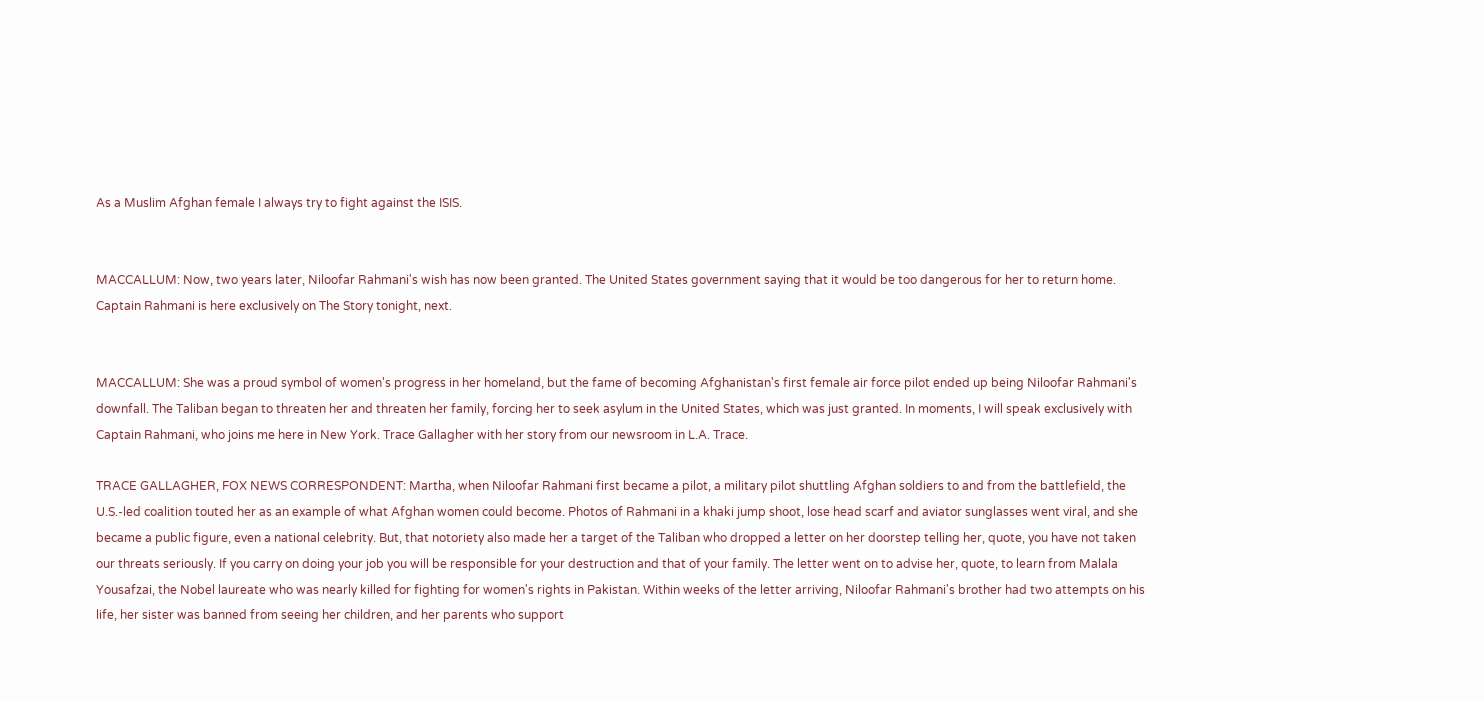As a Muslim Afghan female I always try to fight against the ISIS.


MACCALLUM: Now, two years later, Niloofar Rahmani's wish has now been granted. The United States government saying that it would be too dangerous for her to return home. Captain Rahmani is here exclusively on The Story tonight, next.


MACCALLUM: She was a proud symbol of women's progress in her homeland, but the fame of becoming Afghanistan's first female air force pilot ended up being Niloofar Rahmani's downfall. The Taliban began to threaten her and threaten her family, forcing her to seek asylum in the United States, which was just granted. In moments, I will speak exclusively with Captain Rahmani, who joins me here in New York. Trace Gallagher with her story from our newsroom in L.A. Trace.

TRACE GALLAGHER, FOX NEWS CORRESPONDENT: Martha, when Niloofar Rahmani first became a pilot, a military pilot shuttling Afghan soldiers to and from the battlefield, the U.S.-led coalition touted her as an example of what Afghan women could become. Photos of Rahmani in a khaki jump shoot, lose head scarf and aviator sunglasses went viral, and she became a public figure, even a national celebrity. But, that notoriety also made her a target of the Taliban who dropped a letter on her doorstep telling her, quote, you have not taken our threats seriously. If you carry on doing your job you will be responsible for your destruction and that of your family. The letter went on to advise her, quote, to learn from Malala Yousafzai, the Nobel laureate who was nearly killed for fighting for women's rights in Pakistan. Within weeks of the letter arriving, Niloofar Rahmani's brother had two attempts on his life, her sister was banned from seeing her children, and her parents who support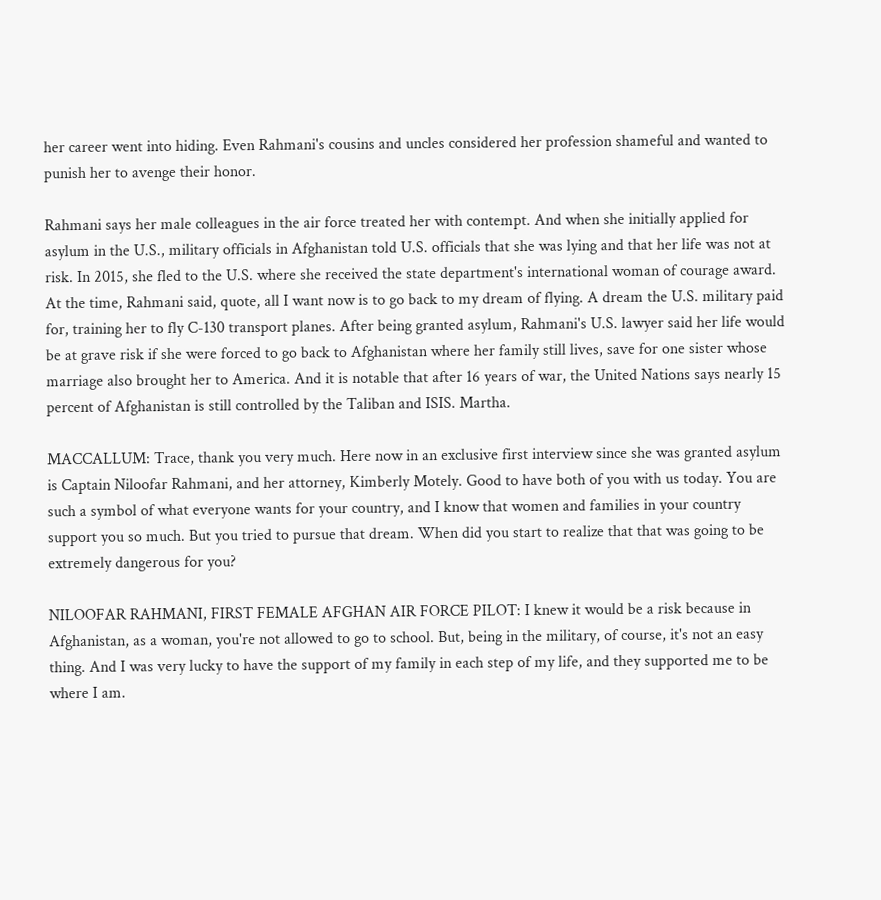her career went into hiding. Even Rahmani's cousins and uncles considered her profession shameful and wanted to punish her to avenge their honor.

Rahmani says her male colleagues in the air force treated her with contempt. And when she initially applied for asylum in the U.S., military officials in Afghanistan told U.S. officials that she was lying and that her life was not at risk. In 2015, she fled to the U.S. where she received the state department's international woman of courage award. At the time, Rahmani said, quote, all I want now is to go back to my dream of flying. A dream the U.S. military paid for, training her to fly C-130 transport planes. After being granted asylum, Rahmani's U.S. lawyer said her life would be at grave risk if she were forced to go back to Afghanistan where her family still lives, save for one sister whose marriage also brought her to America. And it is notable that after 16 years of war, the United Nations says nearly 15 percent of Afghanistan is still controlled by the Taliban and ISIS. Martha.

MACCALLUM: Trace, thank you very much. Here now in an exclusive first interview since she was granted asylum is Captain Niloofar Rahmani, and her attorney, Kimberly Motely. Good to have both of you with us today. You are such a symbol of what everyone wants for your country, and I know that women and families in your country support you so much. But you tried to pursue that dream. When did you start to realize that that was going to be extremely dangerous for you?

NILOOFAR RAHMANI, FIRST FEMALE AFGHAN AIR FORCE PILOT: I knew it would be a risk because in Afghanistan, as a woman, you're not allowed to go to school. But, being in the military, of course, it's not an easy thing. And I was very lucky to have the support of my family in each step of my life, and they supported me to be where I am.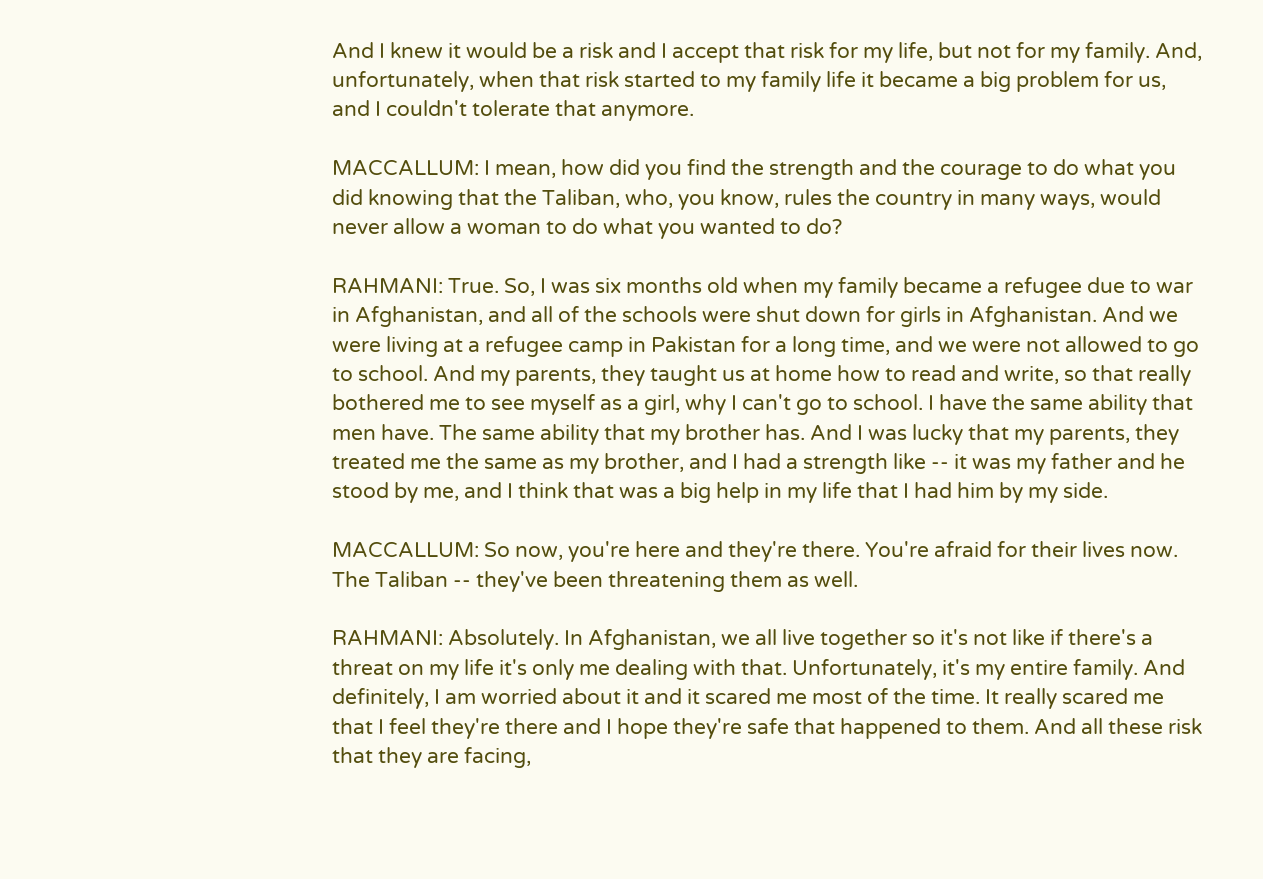And I knew it would be a risk and I accept that risk for my life, but not for my family. And, unfortunately, when that risk started to my family life it became a big problem for us, and I couldn't tolerate that anymore.

MACCALLUM: I mean, how did you find the strength and the courage to do what you did knowing that the Taliban, who, you know, rules the country in many ways, would never allow a woman to do what you wanted to do?

RAHMANI: True. So, I was six months old when my family became a refugee due to war in Afghanistan, and all of the schools were shut down for girls in Afghanistan. And we were living at a refugee camp in Pakistan for a long time, and we were not allowed to go to school. And my parents, they taught us at home how to read and write, so that really bothered me to see myself as a girl, why I can't go to school. I have the same ability that men have. The same ability that my brother has. And I was lucky that my parents, they treated me the same as my brother, and I had a strength like -- it was my father and he stood by me, and I think that was a big help in my life that I had him by my side.

MACCALLUM: So now, you're here and they're there. You're afraid for their lives now. The Taliban -- they've been threatening them as well.

RAHMANI: Absolutely. In Afghanistan, we all live together so it's not like if there's a threat on my life it's only me dealing with that. Unfortunately, it's my entire family. And definitely, I am worried about it and it scared me most of the time. It really scared me that I feel they're there and I hope they're safe that happened to them. And all these risk that they are facing,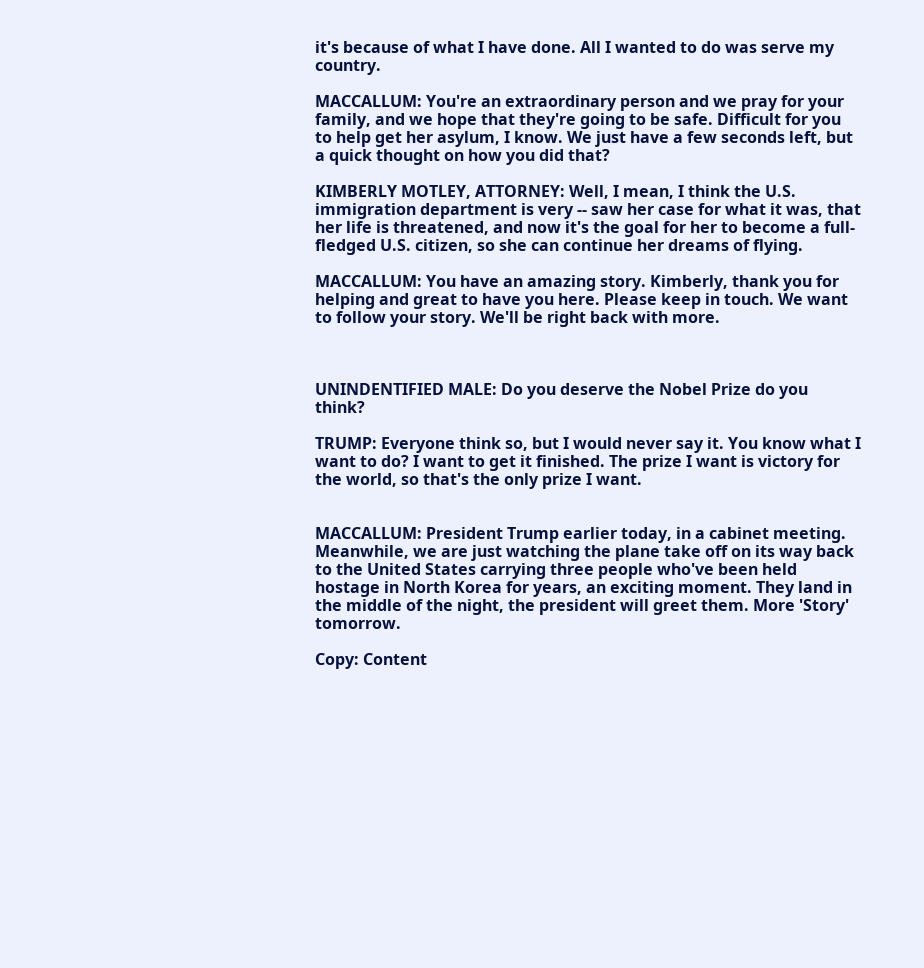it's because of what I have done. All I wanted to do was serve my country.

MACCALLUM: You're an extraordinary person and we pray for your family, and we hope that they're going to be safe. Difficult for you to help get her asylum, I know. We just have a few seconds left, but a quick thought on how you did that?

KIMBERLY MOTLEY, ATTORNEY: Well, I mean, I think the U.S. immigration department is very -- saw her case for what it was, that her life is threatened, and now it's the goal for her to become a full-fledged U.S. citizen, so she can continue her dreams of flying.

MACCALLUM: You have an amazing story. Kimberly, thank you for helping and great to have you here. Please keep in touch. We want to follow your story. We'll be right back with more.



UNINDENTIFIED MALE: Do you deserve the Nobel Prize do you think?

TRUMP: Everyone think so, but I would never say it. You know what I want to do? I want to get it finished. The prize I want is victory for the world, so that's the only prize I want.


MACCALLUM: President Trump earlier today, in a cabinet meeting. Meanwhile, we are just watching the plane take off on its way back to the United States carrying three people who've been held hostage in North Korea for years, an exciting moment. They land in the middle of the night, the president will greet them. More 'Story' tomorrow.

Copy: Content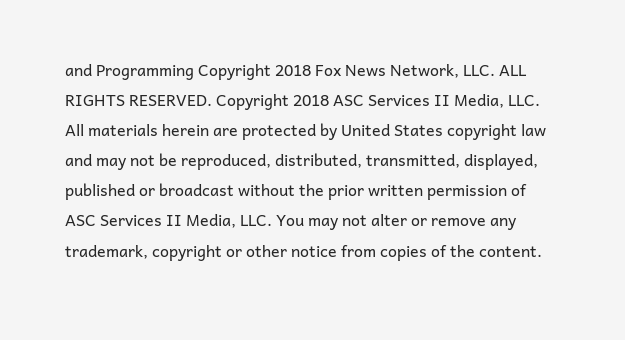and Programming Copyright 2018 Fox News Network, LLC. ALL RIGHTS RESERVED. Copyright 2018 ASC Services II Media, LLC. All materials herein are protected by United States copyright law and may not be reproduced, distributed, transmitted, displayed, published or broadcast without the prior written permission of ASC Services II Media, LLC. You may not alter or remove any trademark, copyright or other notice from copies of the content.